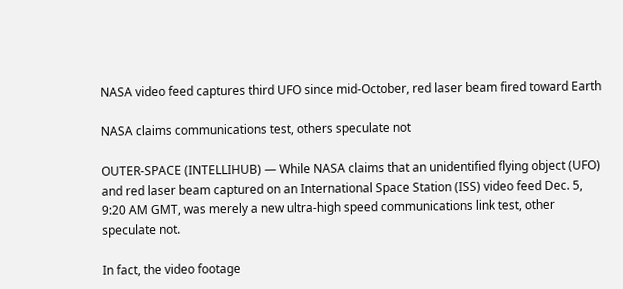NASA video feed captures third UFO since mid-October, red laser beam fired toward Earth

NASA claims communications test, others speculate not

OUTER-SPACE (INTELLIHUB) — While NASA claims that an unidentified flying object (UFO) and red laser beam captured on an International Space Station (ISS) video feed Dec. 5, 9:20 AM GMT, was merely a new ultra-high speed communications link test, other speculate not.

In fact, the video footage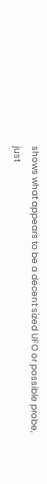shows what appears to be a decent sized UFO or possible probe, just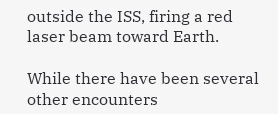outside the ISS, firing a red laser beam toward Earth.

While there have been several other encounters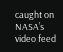caught on NASA’s video feed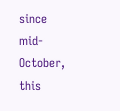since mid-October, this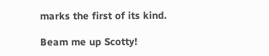marks the first of its kind.

Beam me up Scotty!